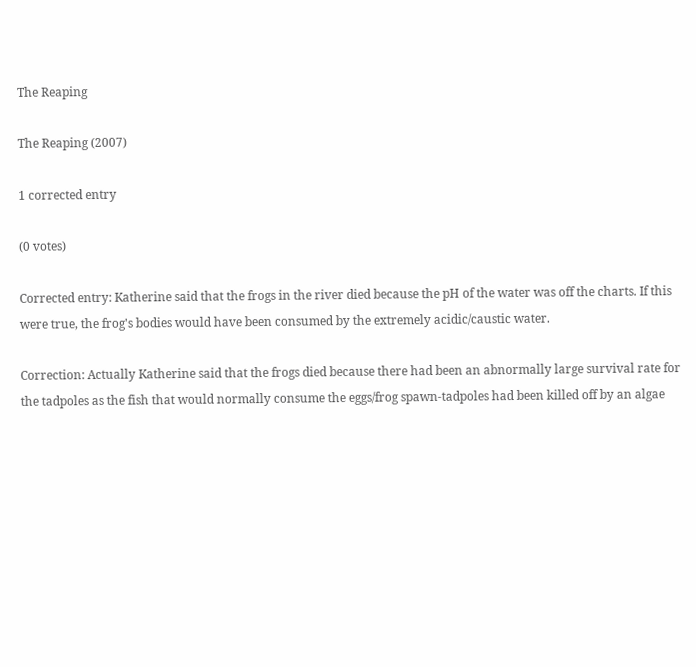The Reaping

The Reaping (2007)

1 corrected entry

(0 votes)

Corrected entry: Katherine said that the frogs in the river died because the pH of the water was off the charts. If this were true, the frog's bodies would have been consumed by the extremely acidic/caustic water.

Correction: Actually Katherine said that the frogs died because there had been an abnormally large survival rate for the tadpoles as the fish that would normally consume the eggs/frog spawn-tadpoles had been killed off by an algae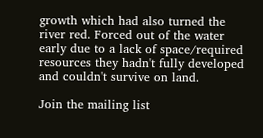growth which had also turned the river red. Forced out of the water early due to a lack of space/required resources they hadn't fully developed and couldn't survive on land.

Join the mailing list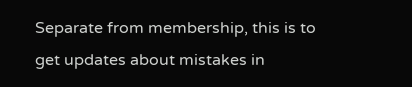Separate from membership, this is to get updates about mistakes in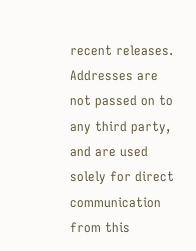recent releases. Addresses are not passed on to any third party, and are used solely for direct communication from this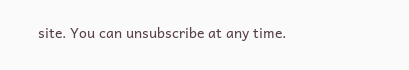site. You can unsubscribe at any time.